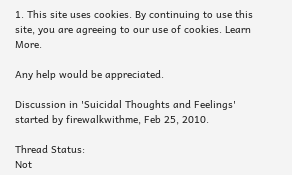1. This site uses cookies. By continuing to use this site, you are agreeing to our use of cookies. Learn More.

Any help would be appreciated.

Discussion in 'Suicidal Thoughts and Feelings' started by firewalkwithme, Feb 25, 2010.

Thread Status:
Not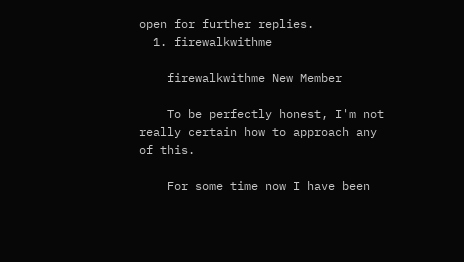open for further replies.
  1. firewalkwithme

    firewalkwithme New Member

    To be perfectly honest, I'm not really certain how to approach any of this.

    For some time now I have been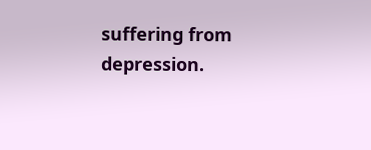suffering from depression.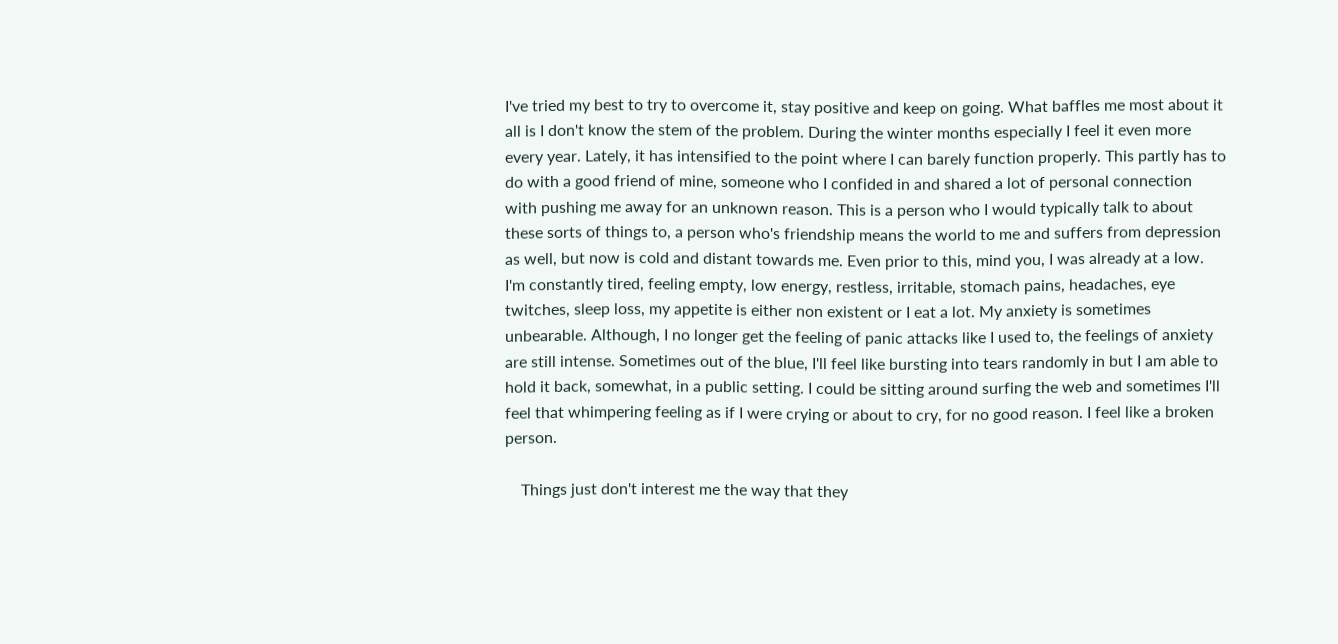I've tried my best to try to overcome it, stay positive and keep on going. What baffles me most about it all is I don't know the stem of the problem. During the winter months especially I feel it even more every year. Lately, it has intensified to the point where I can barely function properly. This partly has to do with a good friend of mine, someone who I confided in and shared a lot of personal connection with pushing me away for an unknown reason. This is a person who I would typically talk to about these sorts of things to, a person who's friendship means the world to me and suffers from depression as well, but now is cold and distant towards me. Even prior to this, mind you, I was already at a low. I'm constantly tired, feeling empty, low energy, restless, irritable, stomach pains, headaches, eye twitches, sleep loss, my appetite is either non existent or I eat a lot. My anxiety is sometimes unbearable. Although, I no longer get the feeling of panic attacks like I used to, the feelings of anxiety are still intense. Sometimes out of the blue, I'll feel like bursting into tears randomly in but I am able to hold it back, somewhat, in a public setting. I could be sitting around surfing the web and sometimes I'll feel that whimpering feeling as if I were crying or about to cry, for no good reason. I feel like a broken person.

    Things just don't interest me the way that they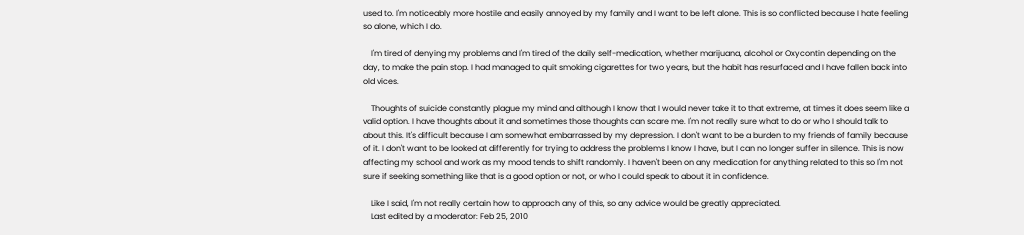used to. I'm noticeably more hostile and easily annoyed by my family and I want to be left alone. This is so conflicted because I hate feeling so alone, which I do.

    I'm tired of denying my problems and I'm tired of the daily self-medication, whether marijuana, alcohol or Oxycontin depending on the day, to make the pain stop. I had managed to quit smoking cigarettes for two years, but the habit has resurfaced and I have fallen back into old vices.

    Thoughts of suicide constantly plague my mind and although I know that I would never take it to that extreme, at times it does seem like a valid option. I have thoughts about it and sometimes those thoughts can scare me. I'm not really sure what to do or who I should talk to about this. It's difficult because I am somewhat embarrassed by my depression. I don't want to be a burden to my friends of family because of it. I don't want to be looked at differently for trying to address the problems I know I have, but I can no longer suffer in silence. This is now affecting my school and work as my mood tends to shift randomly. I haven't been on any medication for anything related to this so I'm not sure if seeking something like that is a good option or not, or who I could speak to about it in confidence.

    Like I said, I'm not really certain how to approach any of this, so any advice would be greatly appreciated.
    Last edited by a moderator: Feb 25, 2010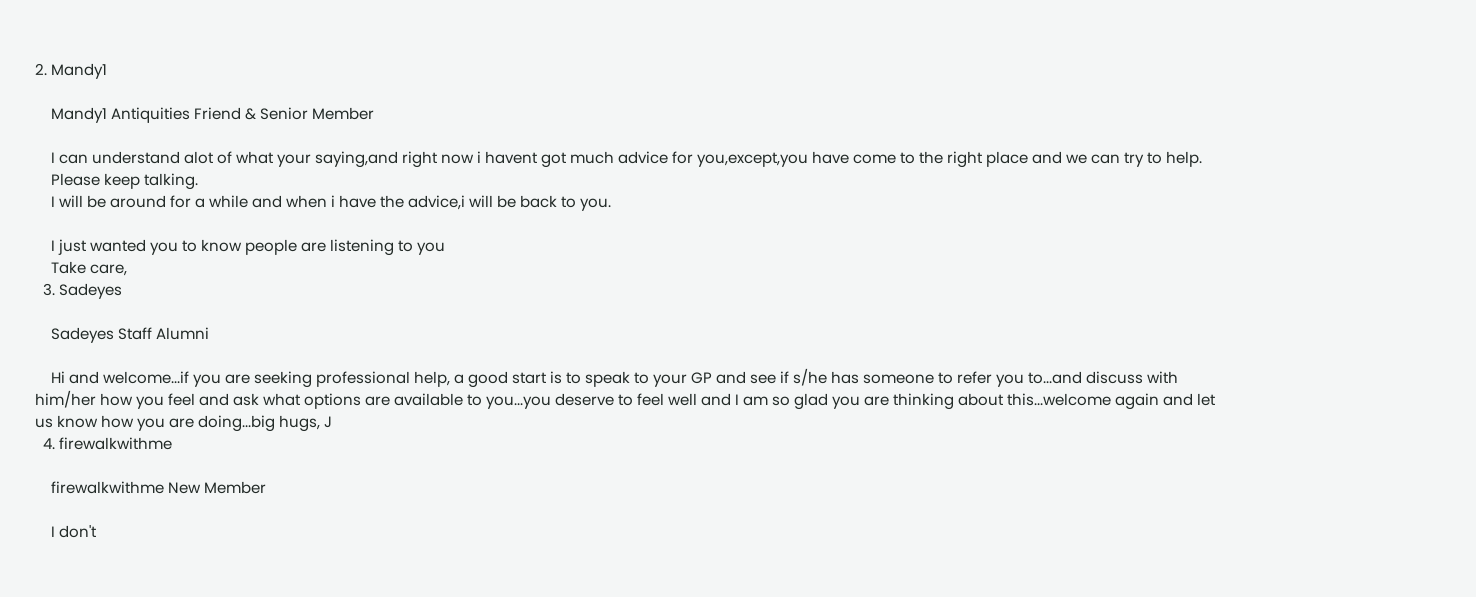2. Mandy1

    Mandy1 Antiquities Friend & Senior Member

    I can understand alot of what your saying,and right now i havent got much advice for you,except,you have come to the right place and we can try to help.
    Please keep talking.
    I will be around for a while and when i have the advice,i will be back to you.

    I just wanted you to know people are listening to you
    Take care,
  3. Sadeyes

    Sadeyes Staff Alumni

    Hi and welcome...if you are seeking professional help, a good start is to speak to your GP and see if s/he has someone to refer you to...and discuss with him/her how you feel and ask what options are available to you...you deserve to feel well and I am so glad you are thinking about this...welcome again and let us know how you are doing...big hugs, J
  4. firewalkwithme

    firewalkwithme New Member

    I don't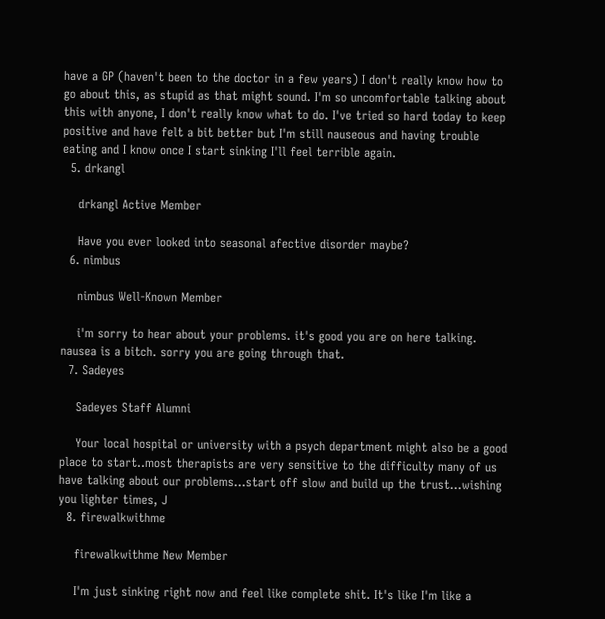have a GP (haven't been to the doctor in a few years) I don't really know how to go about this, as stupid as that might sound. I'm so uncomfortable talking about this with anyone, I don't really know what to do. I've tried so hard today to keep positive and have felt a bit better but I'm still nauseous and having trouble eating and I know once I start sinking I'll feel terrible again.
  5. drkangl

    drkangl Active Member

    Have you ever looked into seasonal afective disorder maybe?
  6. nimbus

    nimbus Well-Known Member

    i'm sorry to hear about your problems. it's good you are on here talking. nausea is a bitch. sorry you are going through that.
  7. Sadeyes

    Sadeyes Staff Alumni

    Your local hospital or university with a psych department might also be a good place to start..most therapists are very sensitive to the difficulty many of us have talking about our problems...start off slow and build up the trust...wishing you lighter times, J
  8. firewalkwithme

    firewalkwithme New Member

    I'm just sinking right now and feel like complete shit. It's like I'm like a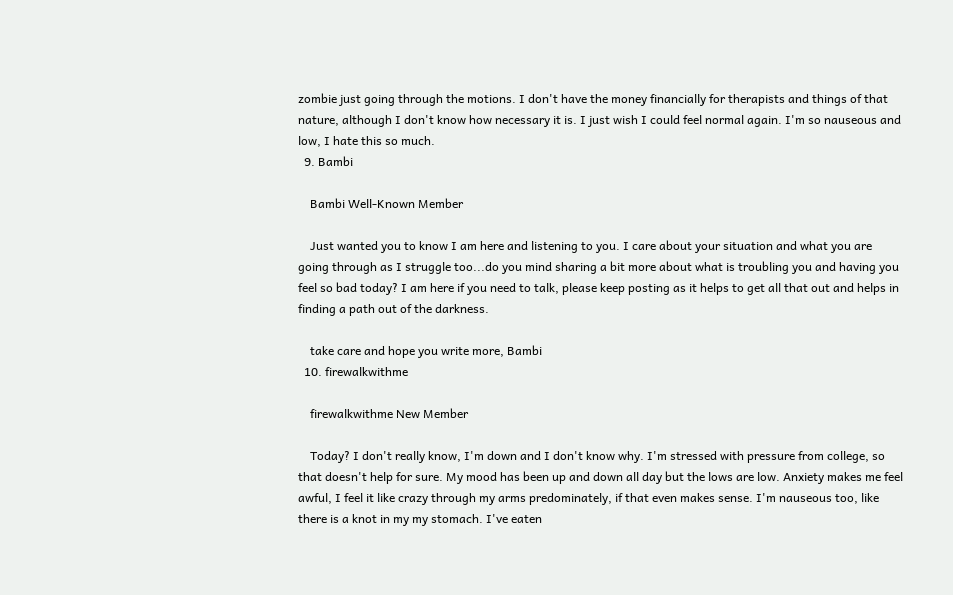zombie just going through the motions. I don't have the money financially for therapists and things of that nature, although I don't know how necessary it is. I just wish I could feel normal again. I'm so nauseous and low, I hate this so much.
  9. Bambi

    Bambi Well-Known Member

    Just wanted you to know I am here and listening to you. I care about your situation and what you are going through as I struggle too...do you mind sharing a bit more about what is troubling you and having you feel so bad today? I am here if you need to talk, please keep posting as it helps to get all that out and helps in finding a path out of the darkness.

    take care and hope you write more, Bambi
  10. firewalkwithme

    firewalkwithme New Member

    Today? I don't really know, I'm down and I don't know why. I'm stressed with pressure from college, so that doesn't help for sure. My mood has been up and down all day but the lows are low. Anxiety makes me feel awful, I feel it like crazy through my arms predominately, if that even makes sense. I'm nauseous too, like there is a knot in my my stomach. I've eaten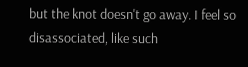but the knot doesn't go away. I feel so disassociated, like such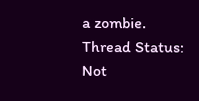a zombie.
Thread Status:
Not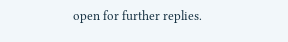open for further replies.